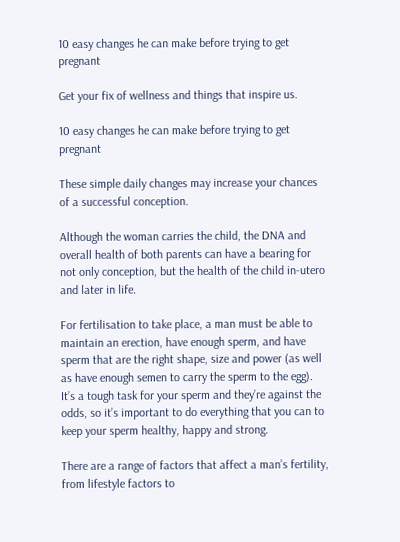10 easy changes he can make before trying to get pregnant

Get your fix of wellness and things that inspire us.

10 easy changes he can make before trying to get pregnant

These simple daily changes may increase your chances of a successful conception.

Although the woman carries the child, the DNA and overall health of both parents can have a bearing for not only conception, but the health of the child in-utero and later in life.

For fertilisation to take place, a man must be able to maintain an erection, have enough sperm, and have sperm that are the right shape, size and power (as well as have enough semen to carry the sperm to the egg). It’s a tough task for your sperm and they’re against the odds, so it’s important to do everything that you can to keep your sperm healthy, happy and strong.

There are a range of factors that affect a man’s fertility, from lifestyle factors to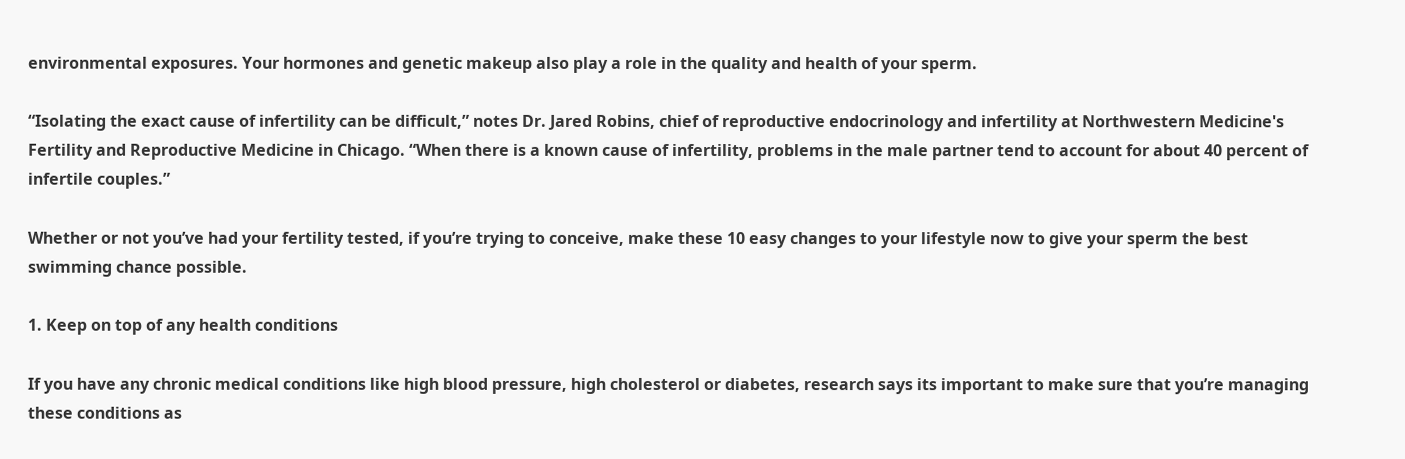environmental exposures. Your hormones and genetic makeup also play a role in the quality and health of your sperm.

“Isolating the exact cause of infertility can be difficult,” notes Dr. Jared Robins, chief of reproductive endocrinology and infertility at Northwestern Medicine's Fertility and Reproductive Medicine in Chicago. “When there is a known cause of infertility, problems in the male partner tend to account for about 40 percent of infertile couples.”

Whether or not you’ve had your fertility tested, if you’re trying to conceive, make these 10 easy changes to your lifestyle now to give your sperm the best swimming chance possible.

1. Keep on top of any health conditions

If you have any chronic medical conditions like high blood pressure, high cholesterol or diabetes, research says its important to make sure that you’re managing these conditions as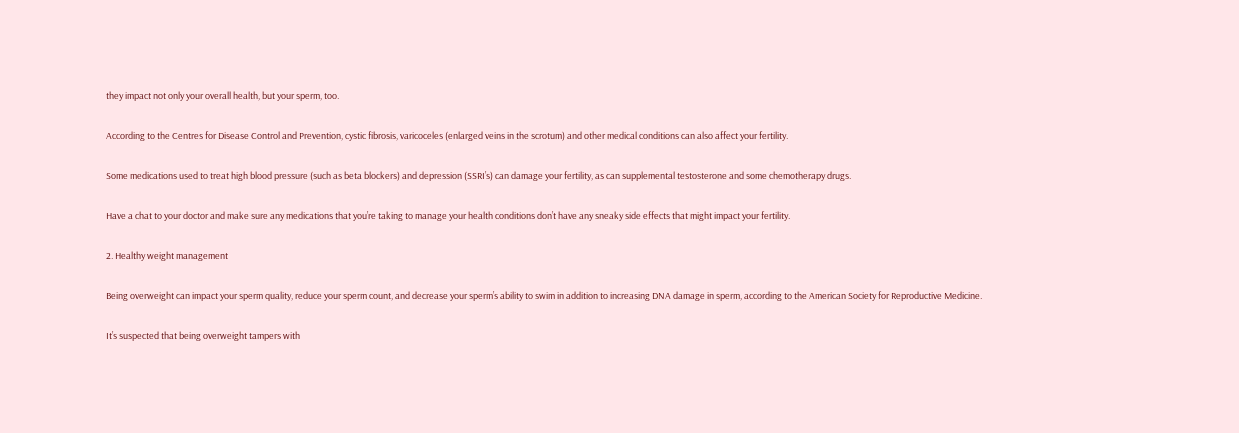they impact not only your overall health, but your sperm, too.

According to the Centres for Disease Control and Prevention, cystic fibrosis, varicoceles (enlarged veins in the scrotum) and other medical conditions can also affect your fertility.

Some medications used to treat high blood pressure (such as beta blockers) and depression (SSRI’s) can damage your fertility, as can supplemental testosterone and some chemotherapy drugs.

Have a chat to your doctor and make sure any medications that you’re taking to manage your health conditions don’t have any sneaky side effects that might impact your fertility.

2. Healthy weight management

Being overweight can impact your sperm quality, reduce your sperm count, and decrease your sperm’s ability to swim in addition to increasing DNA damage in sperm, according to the American Society for Reproductive Medicine.

It’s suspected that being overweight tampers with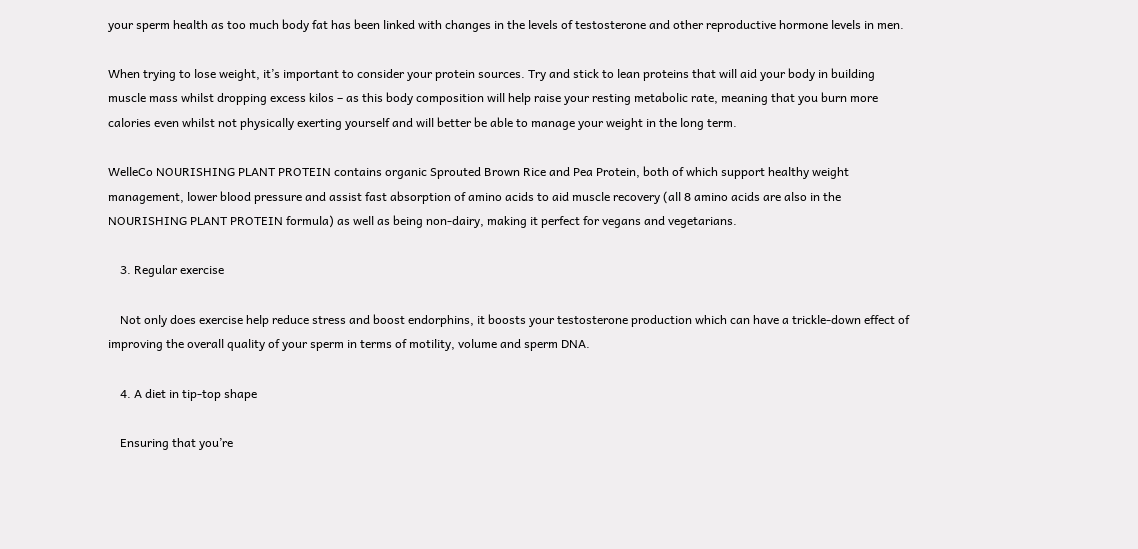your sperm health as too much body fat has been linked with changes in the levels of testosterone and other reproductive hormone levels in men.

When trying to lose weight, it’s important to consider your protein sources. Try and stick to lean proteins that will aid your body in building muscle mass whilst dropping excess kilos – as this body composition will help raise your resting metabolic rate, meaning that you burn more calories even whilst not physically exerting yourself and will better be able to manage your weight in the long term.

WelleCo NOURISHING PLANT PROTEIN contains organic Sprouted Brown Rice and Pea Protein, both of which support healthy weight management, lower blood pressure and assist fast absorption of amino acids to aid muscle recovery (all 8 amino acids are also in the NOURISHING PLANT PROTEIN formula) as well as being non-dairy, making it perfect for vegans and vegetarians.

    3. Regular exercise

    Not only does exercise help reduce stress and boost endorphins, it boosts your testosterone production which can have a trickle-down effect of improving the overall quality of your sperm in terms of motility, volume and sperm DNA.

    4. A diet in tip-top shape

    Ensuring that you’re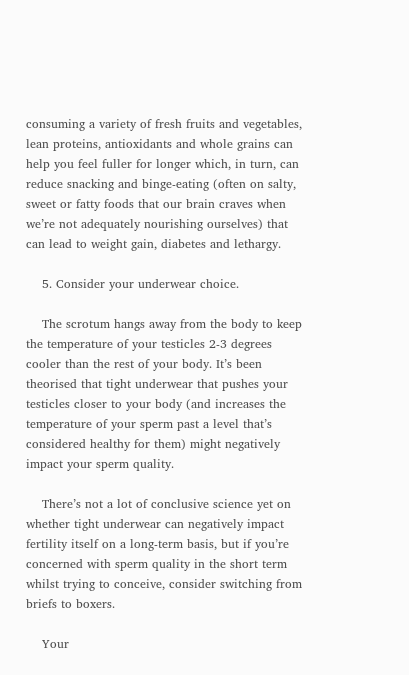consuming a variety of fresh fruits and vegetables, lean proteins, antioxidants and whole grains can help you feel fuller for longer which, in turn, can reduce snacking and binge-eating (often on salty, sweet or fatty foods that our brain craves when we’re not adequately nourishing ourselves) that can lead to weight gain, diabetes and lethargy.

    5. Consider your underwear choice.

    The scrotum hangs away from the body to keep the temperature of your testicles 2-3 degrees cooler than the rest of your body. It’s been theorised that tight underwear that pushes your testicles closer to your body (and increases the temperature of your sperm past a level that’s considered healthy for them) might negatively impact your sperm quality.

    There’s not a lot of conclusive science yet on whether tight underwear can negatively impact fertility itself on a long-term basis, but if you’re concerned with sperm quality in the short term whilst trying to conceive, consider switching from briefs to boxers.

    Your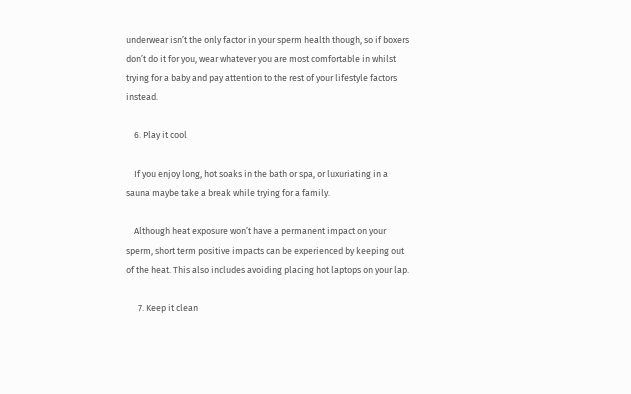underwear isn’t the only factor in your sperm health though, so if boxers don’t do it for you, wear whatever you are most comfortable in whilst trying for a baby and pay attention to the rest of your lifestyle factors instead.

    6. Play it cool

    If you enjoy long, hot soaks in the bath or spa, or luxuriating in a sauna maybe take a break while trying for a family.

    Although heat exposure won’t have a permanent impact on your sperm, short term positive impacts can be experienced by keeping out of the heat. This also includes avoiding placing hot laptops on your lap.

      7. Keep it clean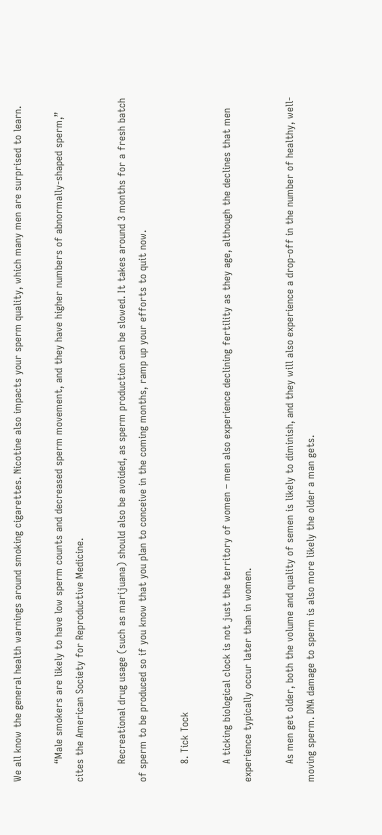We all know the general health warnings around smoking cigarettes. Nicotine also impacts your sperm quality, which many men are surprised to learn.

      “Male smokers are likely to have low sperm counts and decreased sperm movement, and they have higher numbers of abnormally-shaped sperm,” cites the American Society for Reproductive Medicine.

      Recreational drug usage (such as marijuana) should also be avoided, as sperm production can be slowed. It takes around 3 months for a fresh batch of sperm to be produced so if you know that you plan to conceive in the coming months, ramp up your efforts to quit now.

      8. Tick Tock

      A ticking biological clock is not just the territory of women – men also experience declining fertility as they age, although the declines that men experience typically occur later than in women.

      As men get older, both the volume and quality of semen is likely to diminish, and they will also experience a drop-off in the number of healthy, well-moving sperm. DNA damage to sperm is also more likely the older a man gets.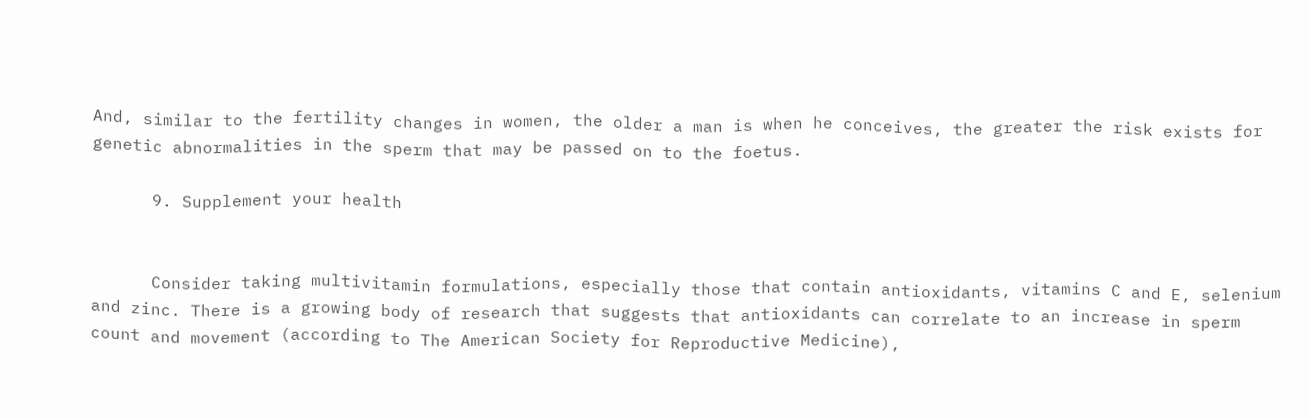And, similar to the fertility changes in women, the older a man is when he conceives, the greater the risk exists for genetic abnormalities in the sperm that may be passed on to the foetus.

      9. Supplement your health


      Consider taking multivitamin formulations, especially those that contain antioxidants, vitamins C and E, selenium and zinc. There is a growing body of research that suggests that antioxidants can correlate to an increase in sperm count and movement (according to The American Society for Reproductive Medicine),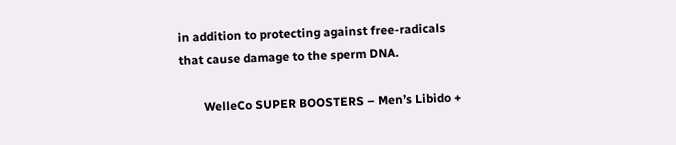in addition to protecting against free-radicals that cause damage to the sperm DNA.

        WelleCo SUPER BOOSTERS – Men’s Libido +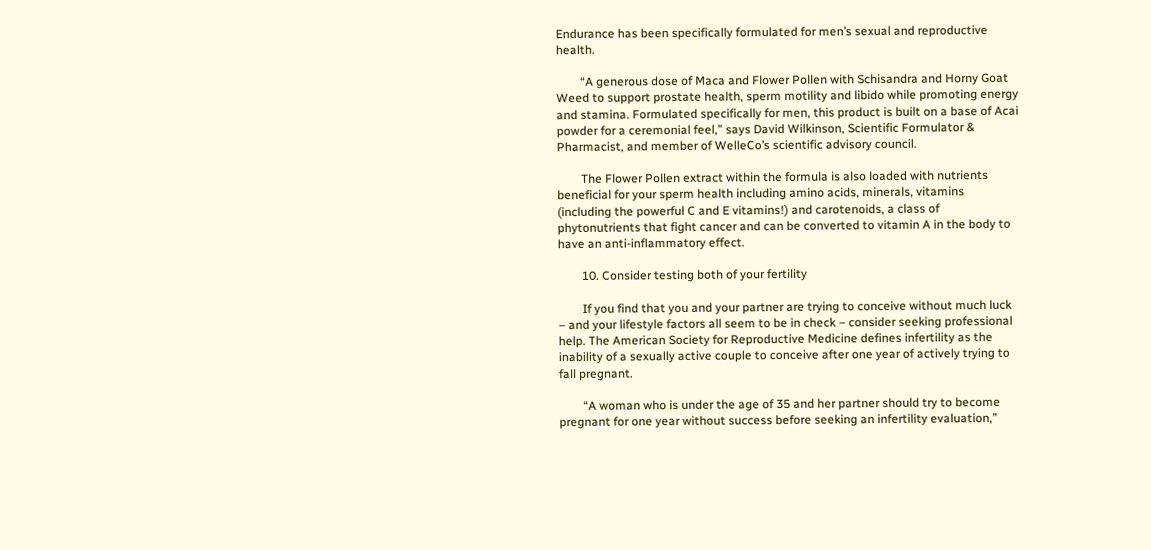Endurance has been specifically formulated for men’s sexual and reproductive health.

        “A generous dose of Maca and Flower Pollen with Schisandra and Horny Goat Weed to support prostate health, sperm motility and libido while promoting energy and stamina. Formulated specifically for men, this product is built on a base of Acai powder for a ceremonial feel,” says David Wilkinson, Scientific Formulator & Pharmacist, and member of WelleCo’s scientific advisory council.

        The Flower Pollen extract within the formula is also loaded with nutrients beneficial for your sperm health including amino acids, minerals, vitamins (including the powerful C and E vitamins!) and carotenoids, a class of phytonutrients that fight cancer and can be converted to vitamin A in the body to have an anti-inflammatory effect.

        10. Consider testing both of your fertility

        If you find that you and your partner are trying to conceive without much luck – and your lifestyle factors all seem to be in check – consider seeking professional help. The American Society for Reproductive Medicine defines infertility as the inability of a sexually active couple to conceive after one year of actively trying to fall pregnant.

        “A woman who is under the age of 35 and her partner should try to become pregnant for one year without success before seeking an infertility evaluation,”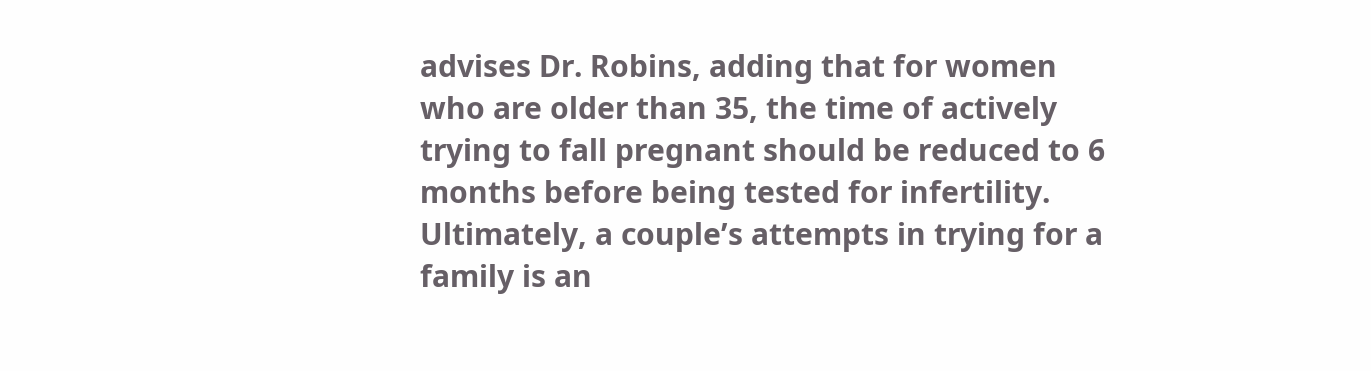advises Dr. Robins, adding that for women who are older than 35, the time of actively trying to fall pregnant should be reduced to 6 months before being tested for infertility. Ultimately, a couple’s attempts in trying for a family is an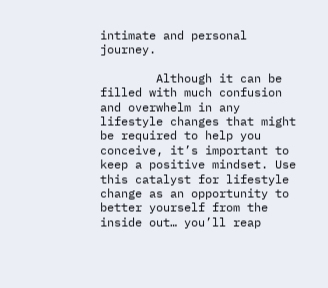intimate and personal journey.

        Although it can be filled with much confusion and overwhelm in any lifestyle changes that might be required to help you conceive, it’s important to keep a positive mindset. Use this catalyst for lifestyle change as an opportunity to better yourself from the inside out… you’ll reap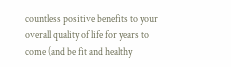countless positive benefits to your overall quality of life for years to come (and be fit and healthy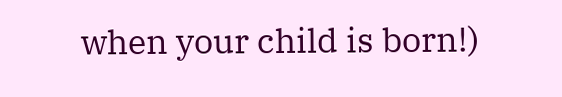when your child is born!)